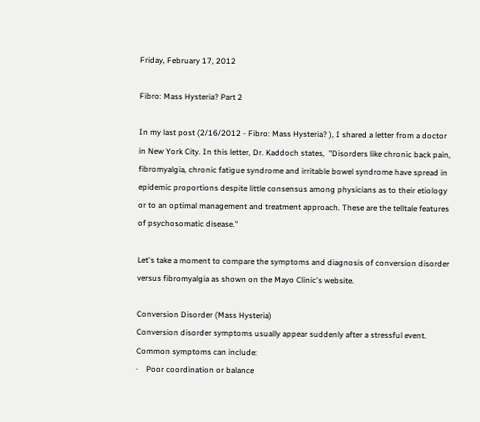Friday, February 17, 2012

Fibro: Mass Hysteria? Part 2

In my last post (2/16/2012 - Fibro: Mass Hysteria? ), I shared a letter from a doctor in New York City. In this letter, Dr. Kaddoch states,  "Disorders like chronic back pain, fibromyalgia, chronic fatigue syndrome and irritable bowel syndrome have spread in epidemic proportions despite little consensus among physicians as to their etiology or to an optimal management and treatment approach. These are the telltale features of psychosomatic disease."

Let's take a moment to compare the symptoms and diagnosis of conversion disorder versus fibromyalgia as shown on the Mayo Clinic's website.

Conversion Disorder (Mass Hysteria)
Conversion disorder symptoms usually appear suddenly after a stressful event. Common symptoms can include:
·    Poor coordination or balance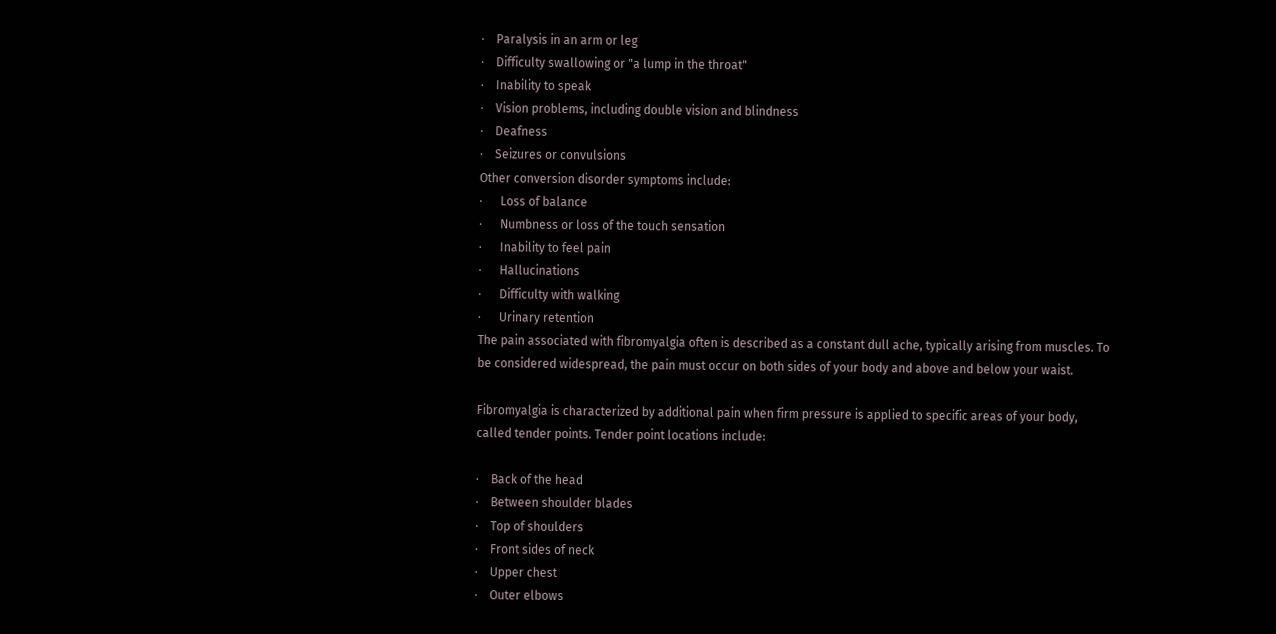·    Paralysis in an arm or leg
·    Difficulty swallowing or "a lump in the throat"
·    Inability to speak
·    Vision problems, including double vision and blindness
·    Deafness
·    Seizures or convulsions
Other conversion disorder symptoms include:
·      Loss of balance
·      Numbness or loss of the touch sensation
·      Inability to feel pain
·      Hallucinations
·      Difficulty with walking
·      Urinary retention
The pain associated with fibromyalgia often is described as a constant dull ache, typically arising from muscles. To be considered widespread, the pain must occur on both sides of your body and above and below your waist.

Fibromyalgia is characterized by additional pain when firm pressure is applied to specific areas of your body, called tender points. Tender point locations include:

·    Back of the head
·    Between shoulder blades
·    Top of shoulders
·    Front sides of neck
·    Upper chest
·    Outer elbows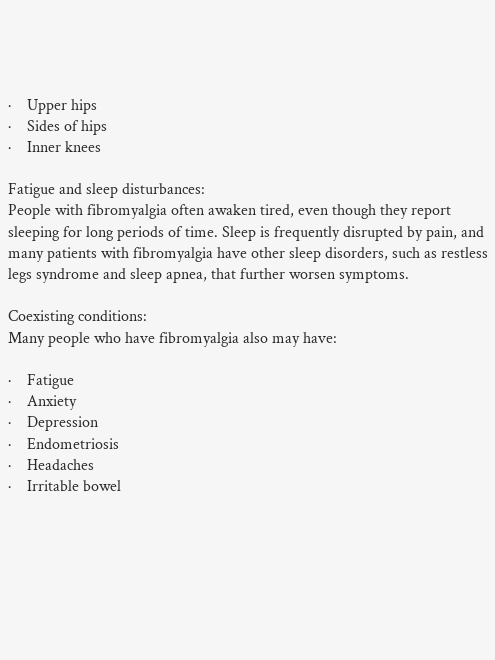·    Upper hips
·    Sides of hips
·    Inner knees

Fatigue and sleep disturbances:
People with fibromyalgia often awaken tired, even though they report sleeping for long periods of time. Sleep is frequently disrupted by pain, and many patients with fibromyalgia have other sleep disorders, such as restless legs syndrome and sleep apnea, that further worsen symptoms.

Coexisting conditions:
Many people who have fibromyalgia also may have:

·    Fatigue
·    Anxiety
·    Depression
·    Endometriosis
·    Headaches
·    Irritable bowel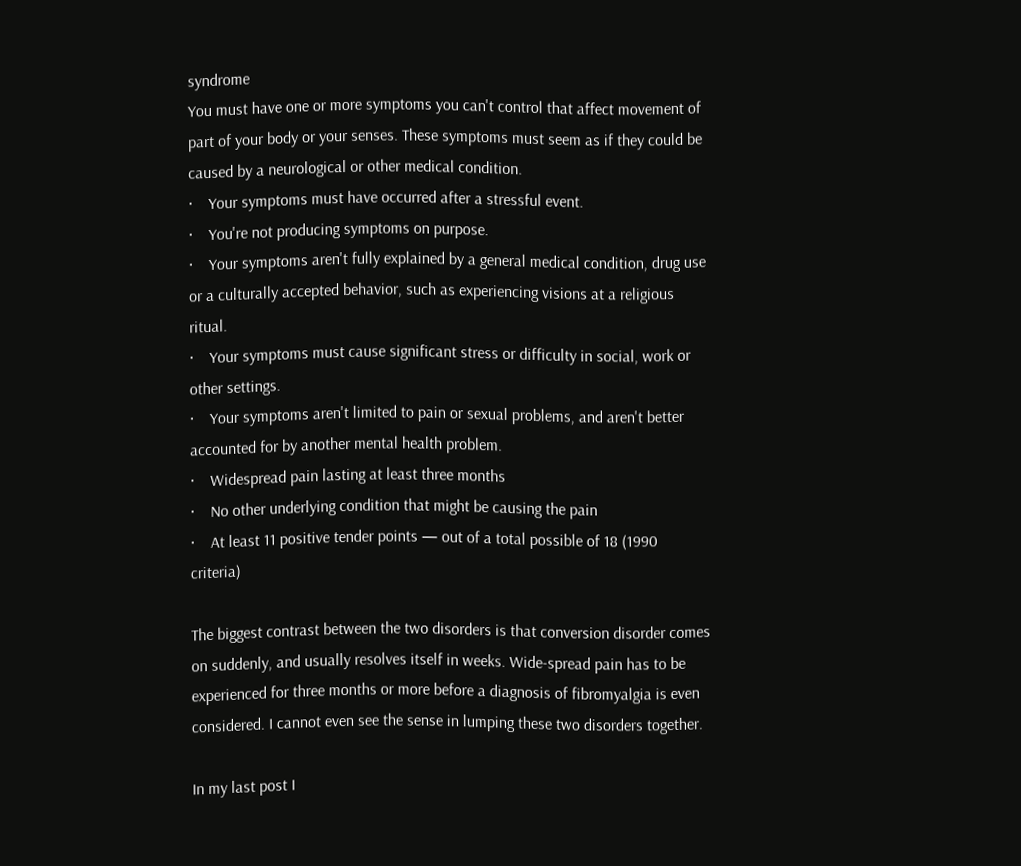syndrome
You must have one or more symptoms you can't control that affect movement of part of your body or your senses. These symptoms must seem as if they could be caused by a neurological or other medical condition.
·    Your symptoms must have occurred after a stressful event.
·    You're not producing symptoms on purpose.
·    Your symptoms aren't fully explained by a general medical condition, drug use or a culturally accepted behavior, such as experiencing visions at a religious ritual.
·    Your symptoms must cause significant stress or difficulty in social, work or other settings.
·    Your symptoms aren't limited to pain or sexual problems, and aren't better accounted for by another mental health problem.
·    Widespread pain lasting at least three months
·    No other underlying condition that might be causing the pain
·    At least 11 positive tender points — out of a total possible of 18 (1990 criteria)

The biggest contrast between the two disorders is that conversion disorder comes on suddenly, and usually resolves itself in weeks. Wide-spread pain has to be experienced for three months or more before a diagnosis of fibromyalgia is even considered. I cannot even see the sense in lumping these two disorders together.

In my last post I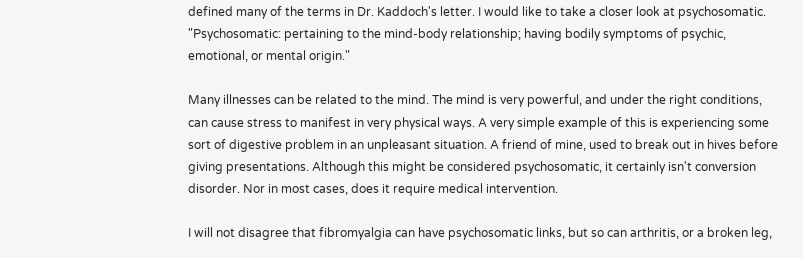defined many of the terms in Dr. Kaddoch's letter. I would like to take a closer look at psychosomatic.
"Psychosomatic: pertaining to the mind-body relationship; having bodily symptoms of psychic, emotional, or mental origin."

Many illnesses can be related to the mind. The mind is very powerful, and under the right conditions, can cause stress to manifest in very physical ways. A very simple example of this is experiencing some sort of digestive problem in an unpleasant situation. A friend of mine, used to break out in hives before giving presentations. Although this might be considered psychosomatic, it certainly isn't conversion disorder. Nor in most cases, does it require medical intervention.

I will not disagree that fibromyalgia can have psychosomatic links, but so can arthritis, or a broken leg,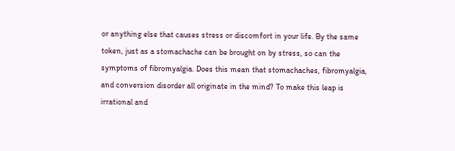or anything else that causes stress or discomfort in your life. By the same token, just as a stomachache can be brought on by stress, so can the symptoms of fibromyalgia. Does this mean that stomachaches, fibromyalgia, and conversion disorder all originate in the mind? To make this leap is irrational and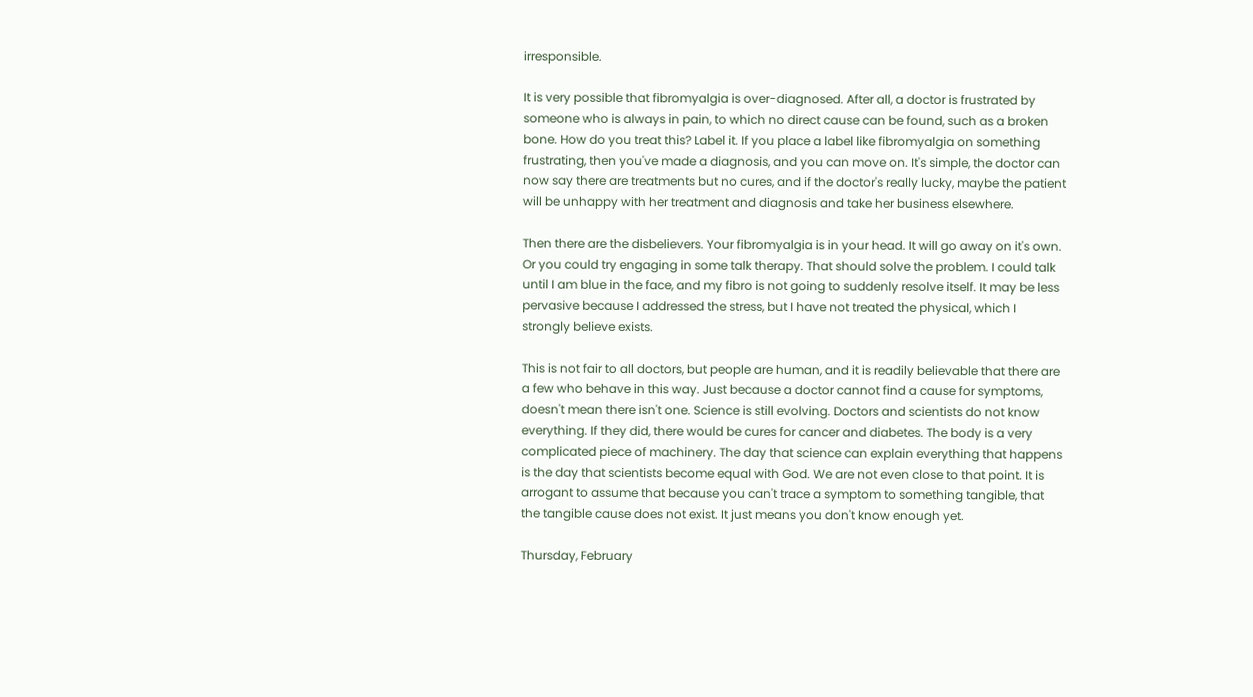irresponsible.

It is very possible that fibromyalgia is over-diagnosed. After all, a doctor is frustrated by someone who is always in pain, to which no direct cause can be found, such as a broken bone. How do you treat this? Label it. If you place a label like fibromyalgia on something frustrating, then you've made a diagnosis, and you can move on. It's simple, the doctor can now say there are treatments but no cures, and if the doctor's really lucky, maybe the patient will be unhappy with her treatment and diagnosis and take her business elsewhere.

Then there are the disbelievers. Your fibromyalgia is in your head. It will go away on it's own. Or you could try engaging in some talk therapy. That should solve the problem. I could talk until I am blue in the face, and my fibro is not going to suddenly resolve itself. It may be less pervasive because I addressed the stress, but I have not treated the physical, which I strongly believe exists.

This is not fair to all doctors, but people are human, and it is readily believable that there are a few who behave in this way. Just because a doctor cannot find a cause for symptoms, doesn't mean there isn't one. Science is still evolving. Doctors and scientists do not know everything. If they did, there would be cures for cancer and diabetes. The body is a very complicated piece of machinery. The day that science can explain everything that happens is the day that scientists become equal with God. We are not even close to that point. It is arrogant to assume that because you can't trace a symptom to something tangible, that the tangible cause does not exist. It just means you don't know enough yet.

Thursday, February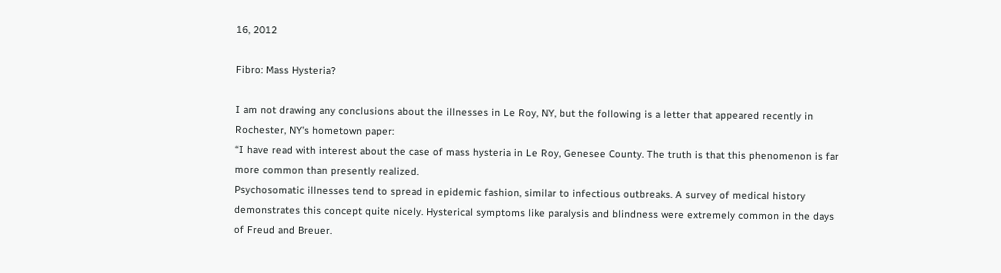16, 2012

Fibro: Mass Hysteria?

I am not drawing any conclusions about the illnesses in Le Roy, NY, but the following is a letter that appeared recently in Rochester, NY's hometown paper:
“I have read with interest about the case of mass hysteria in Le Roy, Genesee County. The truth is that this phenomenon is far more common than presently realized.
Psychosomatic illnesses tend to spread in epidemic fashion, similar to infectious outbreaks. A survey of medical history demonstrates this concept quite nicely. Hysterical symptoms like paralysis and blindness were extremely common in the days of Freud and Breuer.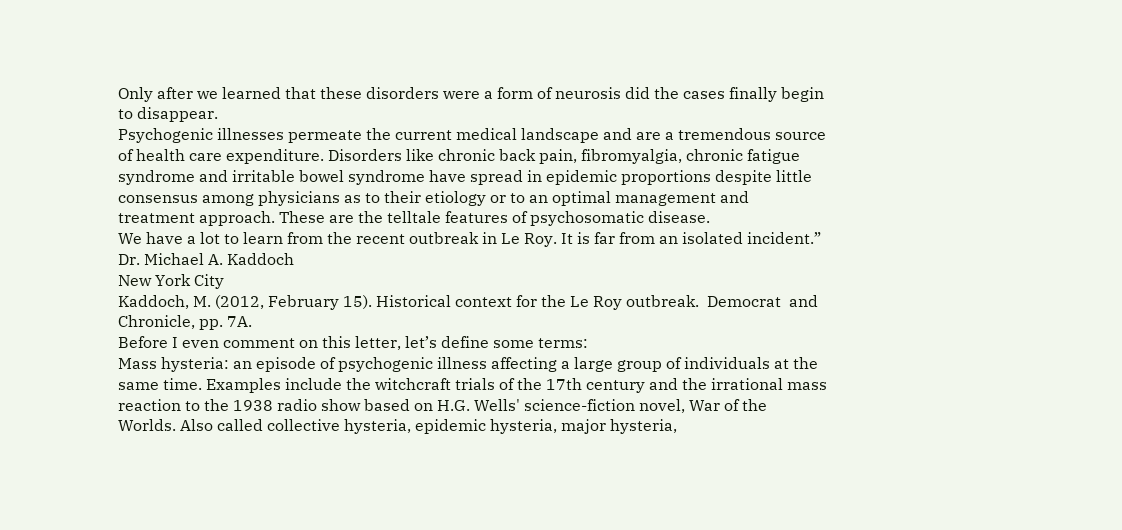Only after we learned that these disorders were a form of neurosis did the cases finally begin to disappear.
Psychogenic illnesses permeate the current medical landscape and are a tremendous source of health care expenditure. Disorders like chronic back pain, fibromyalgia, chronic fatigue syndrome and irritable bowel syndrome have spread in epidemic proportions despite little consensus among physicians as to their etiology or to an optimal management and treatment approach. These are the telltale features of psychosomatic disease.
We have a lot to learn from the recent outbreak in Le Roy. It is far from an isolated incident.”
Dr. Michael A. Kaddoch
New York City
Kaddoch, M. (2012, February 15). Historical context for the Le Roy outbreak.  Democrat  and  Chronicle, pp. 7A.
Before I even comment on this letter, let’s define some terms:
Mass hysteria: an episode of psychogenic illness affecting a large group of individuals at the same time. Examples include the witchcraft trials of the 17th century and the irrational mass reaction to the 1938 radio show based on H.G. Wells' science-fiction novel, War of the Worlds. Also called collective hysteria, epidemic hysteria, major hysteria,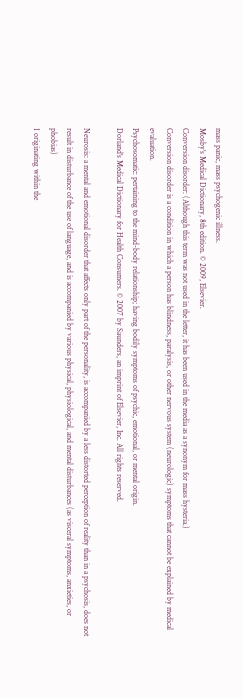mass panic, mass psychogenic illness.
Mosby's Medical Dictionary, 8th edition. © 2009, Elsevier.
Conversion disorder: (Although this term was not used in the letter, it has been used in the media as a synonym for mass hysteria.)
Conversion disorder is a condition in which a person has blindness, paralysis, or other nervous system (neurologic) symptoms that cannot be explained by medical evaluation.
Psychosomatic: pertaining to the mind-body relationship; having bodily symptoms of psychic, emotional, or mental origin.
Dorland's Medical Dictionary for Health Consumers. © 2007 by Saunders, an imprint of Elsevier, Inc. All rights reserved.

Neurosis: a mental and emotional disorder that affects only part of the personality, is accompanied by a less distorted perception of reality than in a psychosis, does not result in disturbance of the use of language, and is accompanied by various physical, physiological, and mental disturbances (as visceral symptoms, anxieties, or phobias)
1 originating within the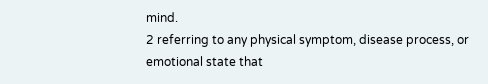mind.
2 referring to any physical symptom, disease process, or emotional state that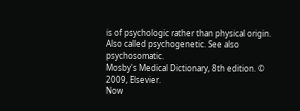is of psychologic rather than physical origin. Also called psychogenetic. See also psychosomatic.
Mosby's Medical Dictionary, 8th edition. © 2009, Elsevier.
Now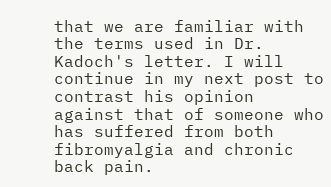that we are familiar with the terms used in Dr. Kadoch's letter. I will continue in my next post to contrast his opinion against that of someone who has suffered from both fibromyalgia and chronic back pain.